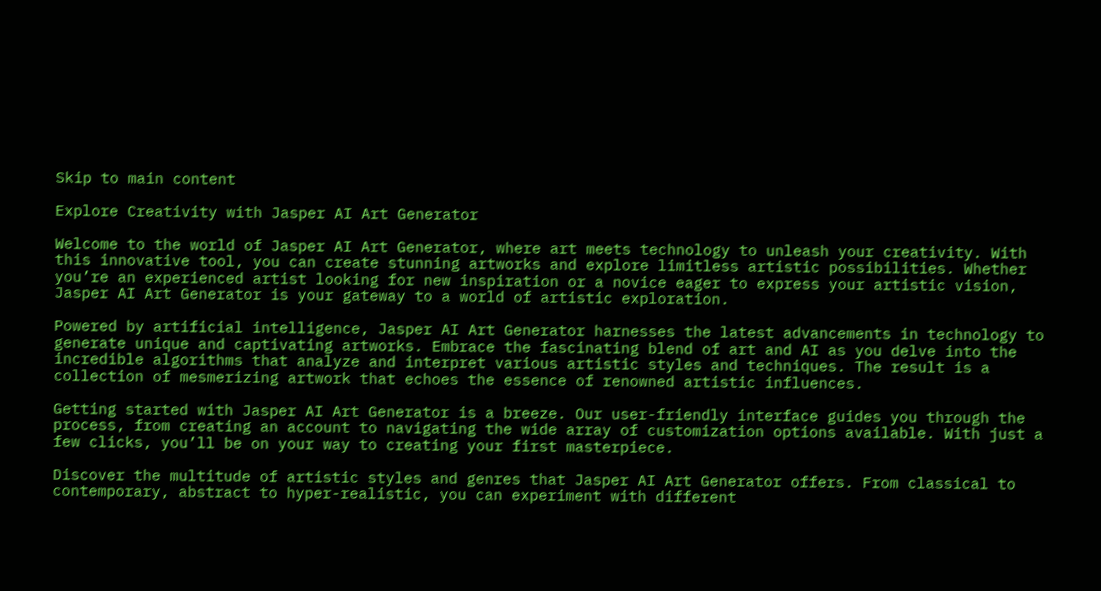Skip to main content

Explore Creativity with Jasper AI Art Generator

Welcome to the world of Jasper AI Art Generator, where art meets technology to unleash your creativity. With this innovative tool, you can create stunning artworks and explore limitless artistic possibilities. Whether you’re an experienced artist looking for new inspiration or a novice eager to express your artistic vision, Jasper AI Art Generator is your gateway to a world of artistic exploration.

Powered by artificial intelligence, Jasper AI Art Generator harnesses the latest advancements in technology to generate unique and captivating artworks. Embrace the fascinating blend of art and AI as you delve into the incredible algorithms that analyze and interpret various artistic styles and techniques. The result is a collection of mesmerizing artwork that echoes the essence of renowned artistic influences.

Getting started with Jasper AI Art Generator is a breeze. Our user-friendly interface guides you through the process, from creating an account to navigating the wide array of customization options available. With just a few clicks, you’ll be on your way to creating your first masterpiece.

Discover the multitude of artistic styles and genres that Jasper AI Art Generator offers. From classical to contemporary, abstract to hyper-realistic, you can experiment with different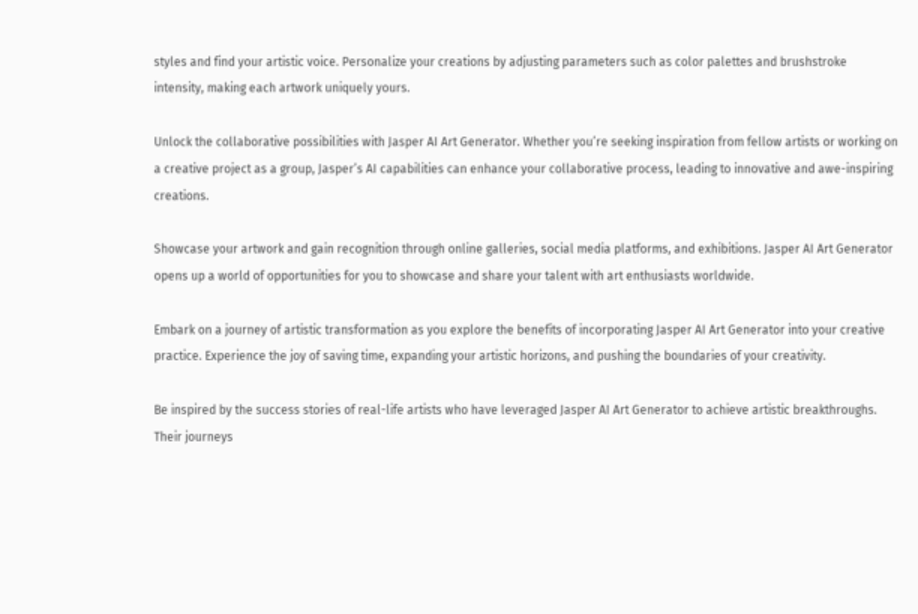styles and find your artistic voice. Personalize your creations by adjusting parameters such as color palettes and brushstroke intensity, making each artwork uniquely yours.

Unlock the collaborative possibilities with Jasper AI Art Generator. Whether you’re seeking inspiration from fellow artists or working on a creative project as a group, Jasper’s AI capabilities can enhance your collaborative process, leading to innovative and awe-inspiring creations.

Showcase your artwork and gain recognition through online galleries, social media platforms, and exhibitions. Jasper AI Art Generator opens up a world of opportunities for you to showcase and share your talent with art enthusiasts worldwide.

Embark on a journey of artistic transformation as you explore the benefits of incorporating Jasper AI Art Generator into your creative practice. Experience the joy of saving time, expanding your artistic horizons, and pushing the boundaries of your creativity.

Be inspired by the success stories of real-life artists who have leveraged Jasper AI Art Generator to achieve artistic breakthroughs. Their journeys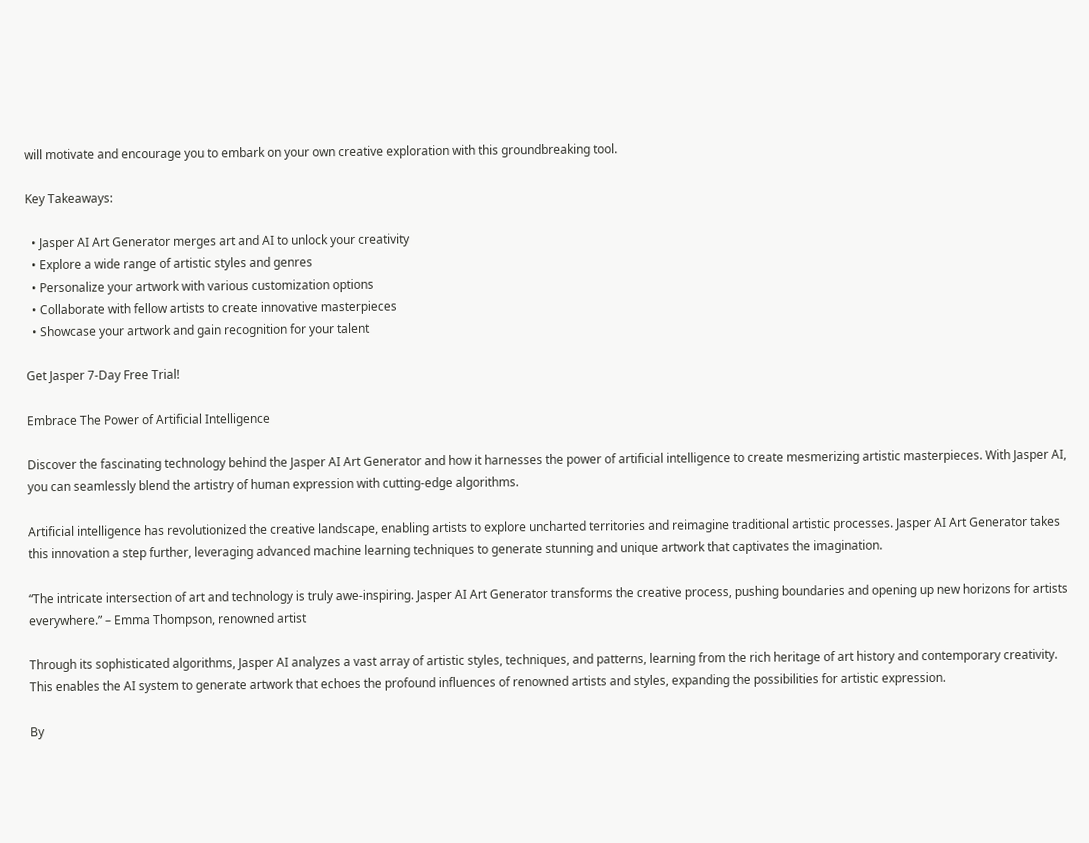will motivate and encourage you to embark on your own creative exploration with this groundbreaking tool.

Key Takeaways:

  • Jasper AI Art Generator merges art and AI to unlock your creativity
  • Explore a wide range of artistic styles and genres
  • Personalize your artwork with various customization options
  • Collaborate with fellow artists to create innovative masterpieces
  • Showcase your artwork and gain recognition for your talent

Get Jasper 7-Day Free Trial!

Embrace The Power of Artificial Intelligence

Discover the fascinating technology behind the Jasper AI Art Generator and how it harnesses the power of artificial intelligence to create mesmerizing artistic masterpieces. With Jasper AI, you can seamlessly blend the artistry of human expression with cutting-edge algorithms.

Artificial intelligence has revolutionized the creative landscape, enabling artists to explore uncharted territories and reimagine traditional artistic processes. Jasper AI Art Generator takes this innovation a step further, leveraging advanced machine learning techniques to generate stunning and unique artwork that captivates the imagination.

“The intricate intersection of art and technology is truly awe-inspiring. Jasper AI Art Generator transforms the creative process, pushing boundaries and opening up new horizons for artists everywhere.” – Emma Thompson, renowned artist

Through its sophisticated algorithms, Jasper AI analyzes a vast array of artistic styles, techniques, and patterns, learning from the rich heritage of art history and contemporary creativity. This enables the AI system to generate artwork that echoes the profound influences of renowned artists and styles, expanding the possibilities for artistic expression.

By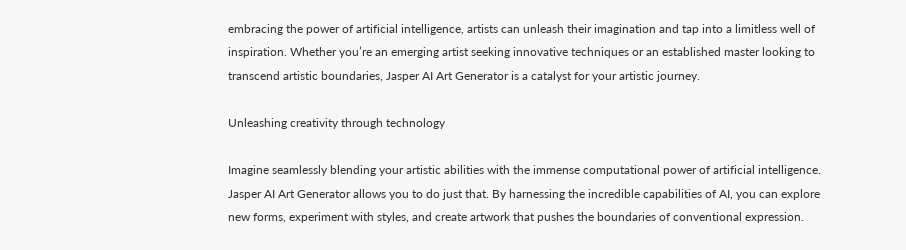embracing the power of artificial intelligence, artists can unleash their imagination and tap into a limitless well of inspiration. Whether you’re an emerging artist seeking innovative techniques or an established master looking to transcend artistic boundaries, Jasper AI Art Generator is a catalyst for your artistic journey.

Unleashing creativity through technology

Imagine seamlessly blending your artistic abilities with the immense computational power of artificial intelligence. Jasper AI Art Generator allows you to do just that. By harnessing the incredible capabilities of AI, you can explore new forms, experiment with styles, and create artwork that pushes the boundaries of conventional expression.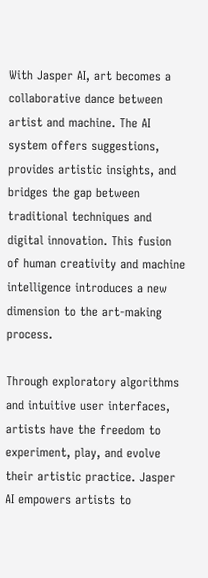With Jasper AI, art becomes a collaborative dance between artist and machine. The AI system offers suggestions, provides artistic insights, and bridges the gap between traditional techniques and digital innovation. This fusion of human creativity and machine intelligence introduces a new dimension to the art-making process.

Through exploratory algorithms and intuitive user interfaces, artists have the freedom to experiment, play, and evolve their artistic practice. Jasper AI empowers artists to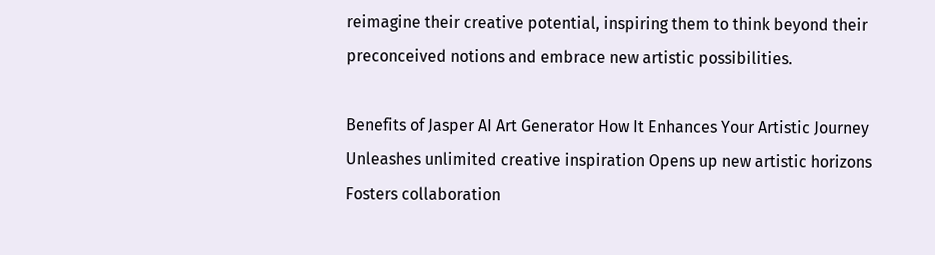reimagine their creative potential, inspiring them to think beyond their preconceived notions and embrace new artistic possibilities.

Benefits of Jasper AI Art Generator How It Enhances Your Artistic Journey
Unleashes unlimited creative inspiration Opens up new artistic horizons
Fosters collaboration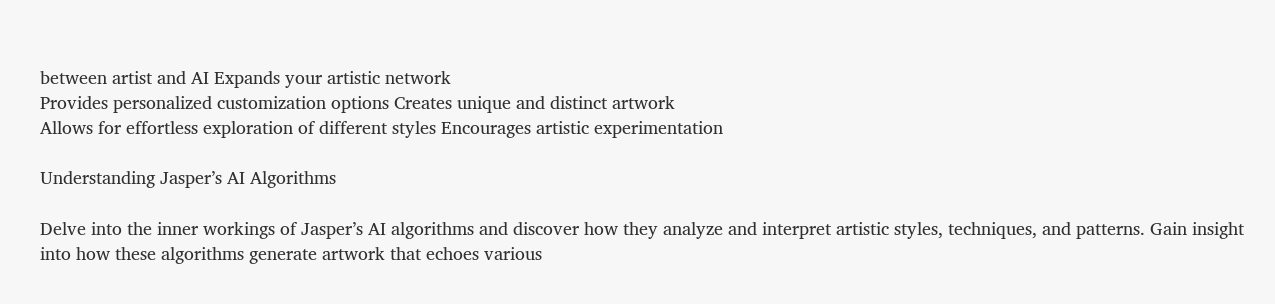between artist and AI Expands your artistic network
Provides personalized customization options Creates unique and distinct artwork
Allows for effortless exploration of different styles Encourages artistic experimentation

Understanding Jasper’s AI Algorithms

Delve into the inner workings of Jasper’s AI algorithms and discover how they analyze and interpret artistic styles, techniques, and patterns. Gain insight into how these algorithms generate artwork that echoes various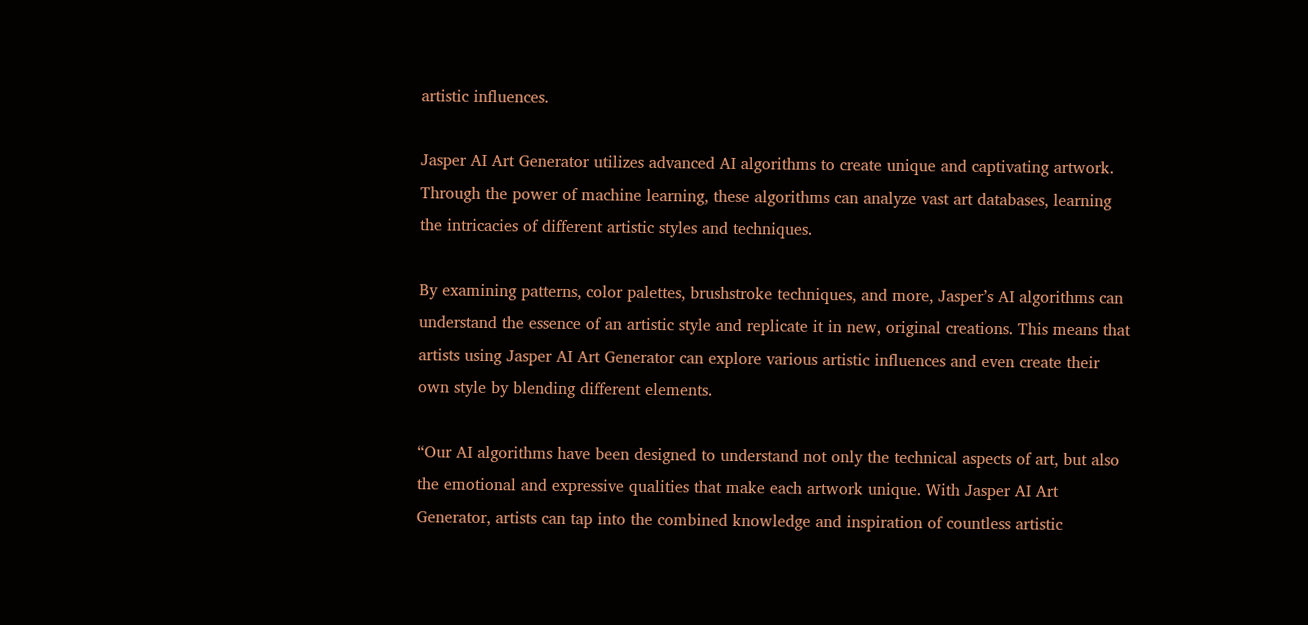artistic influences.

Jasper AI Art Generator utilizes advanced AI algorithms to create unique and captivating artwork. Through the power of machine learning, these algorithms can analyze vast art databases, learning the intricacies of different artistic styles and techniques.

By examining patterns, color palettes, brushstroke techniques, and more, Jasper’s AI algorithms can understand the essence of an artistic style and replicate it in new, original creations. This means that artists using Jasper AI Art Generator can explore various artistic influences and even create their own style by blending different elements.

“Our AI algorithms have been designed to understand not only the technical aspects of art, but also the emotional and expressive qualities that make each artwork unique. With Jasper AI Art Generator, artists can tap into the combined knowledge and inspiration of countless artistic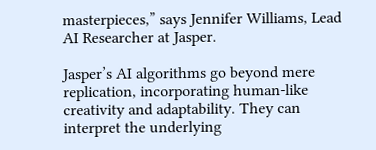masterpieces,” says Jennifer Williams, Lead AI Researcher at Jasper.

Jasper’s AI algorithms go beyond mere replication, incorporating human-like creativity and adaptability. They can interpret the underlying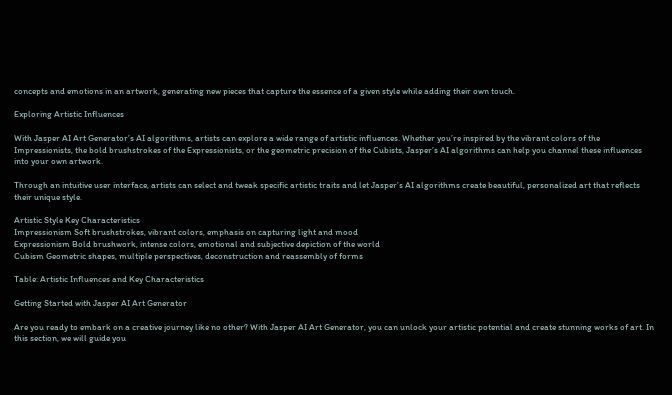concepts and emotions in an artwork, generating new pieces that capture the essence of a given style while adding their own touch.

Exploring Artistic Influences

With Jasper AI Art Generator’s AI algorithms, artists can explore a wide range of artistic influences. Whether you’re inspired by the vibrant colors of the Impressionists, the bold brushstrokes of the Expressionists, or the geometric precision of the Cubists, Jasper’s AI algorithms can help you channel these influences into your own artwork.

Through an intuitive user interface, artists can select and tweak specific artistic traits and let Jasper’s AI algorithms create beautiful, personalized art that reflects their unique style.

Artistic Style Key Characteristics
Impressionism Soft brushstrokes, vibrant colors, emphasis on capturing light and mood
Expressionism Bold brushwork, intense colors, emotional and subjective depiction of the world
Cubism Geometric shapes, multiple perspectives, deconstruction and reassembly of forms

Table: Artistic Influences and Key Characteristics

Getting Started with Jasper AI Art Generator

Are you ready to embark on a creative journey like no other? With Jasper AI Art Generator, you can unlock your artistic potential and create stunning works of art. In this section, we will guide you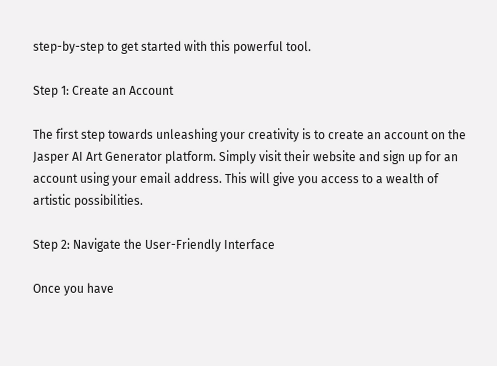step-by-step to get started with this powerful tool.

Step 1: Create an Account

The first step towards unleashing your creativity is to create an account on the Jasper AI Art Generator platform. Simply visit their website and sign up for an account using your email address. This will give you access to a wealth of artistic possibilities.

Step 2: Navigate the User-Friendly Interface

Once you have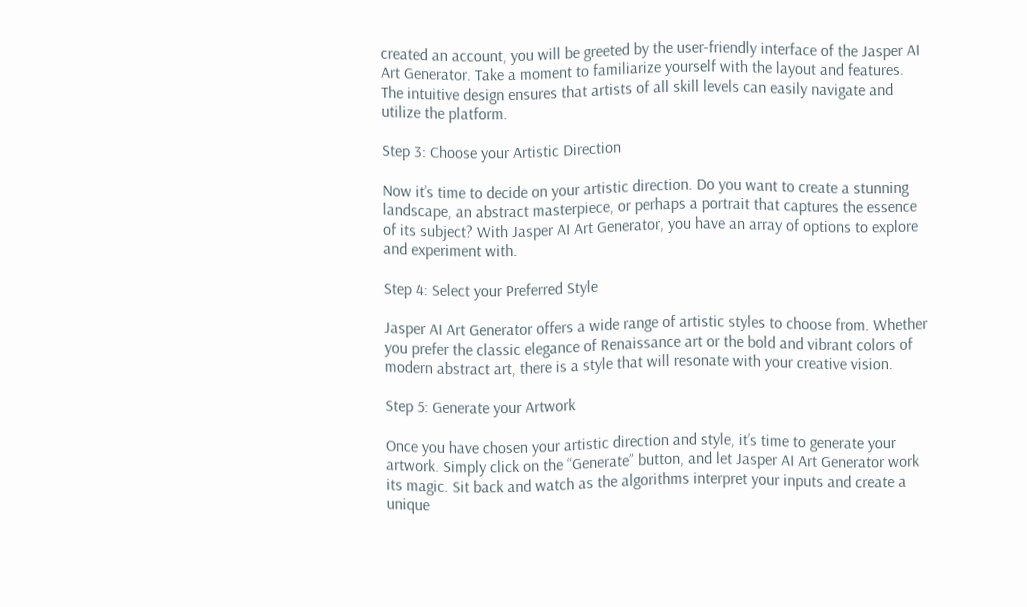created an account, you will be greeted by the user-friendly interface of the Jasper AI Art Generator. Take a moment to familiarize yourself with the layout and features. The intuitive design ensures that artists of all skill levels can easily navigate and utilize the platform.

Step 3: Choose your Artistic Direction

Now it’s time to decide on your artistic direction. Do you want to create a stunning landscape, an abstract masterpiece, or perhaps a portrait that captures the essence of its subject? With Jasper AI Art Generator, you have an array of options to explore and experiment with.

Step 4: Select your Preferred Style

Jasper AI Art Generator offers a wide range of artistic styles to choose from. Whether you prefer the classic elegance of Renaissance art or the bold and vibrant colors of modern abstract art, there is a style that will resonate with your creative vision.

Step 5: Generate your Artwork

Once you have chosen your artistic direction and style, it’s time to generate your artwork. Simply click on the “Generate” button, and let Jasper AI Art Generator work its magic. Sit back and watch as the algorithms interpret your inputs and create a unique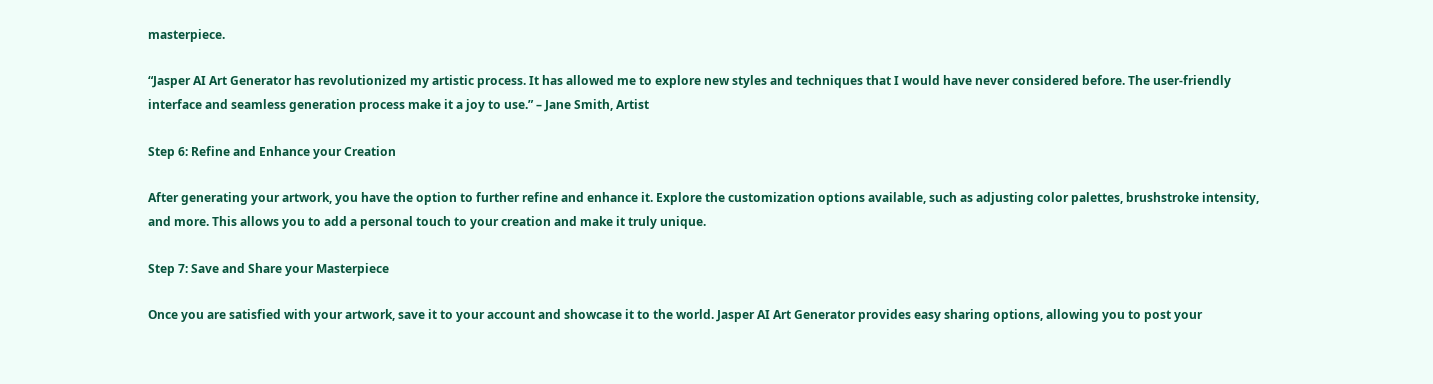masterpiece.

“Jasper AI Art Generator has revolutionized my artistic process. It has allowed me to explore new styles and techniques that I would have never considered before. The user-friendly interface and seamless generation process make it a joy to use.” – Jane Smith, Artist

Step 6: Refine and Enhance your Creation

After generating your artwork, you have the option to further refine and enhance it. Explore the customization options available, such as adjusting color palettes, brushstroke intensity, and more. This allows you to add a personal touch to your creation and make it truly unique.

Step 7: Save and Share your Masterpiece

Once you are satisfied with your artwork, save it to your account and showcase it to the world. Jasper AI Art Generator provides easy sharing options, allowing you to post your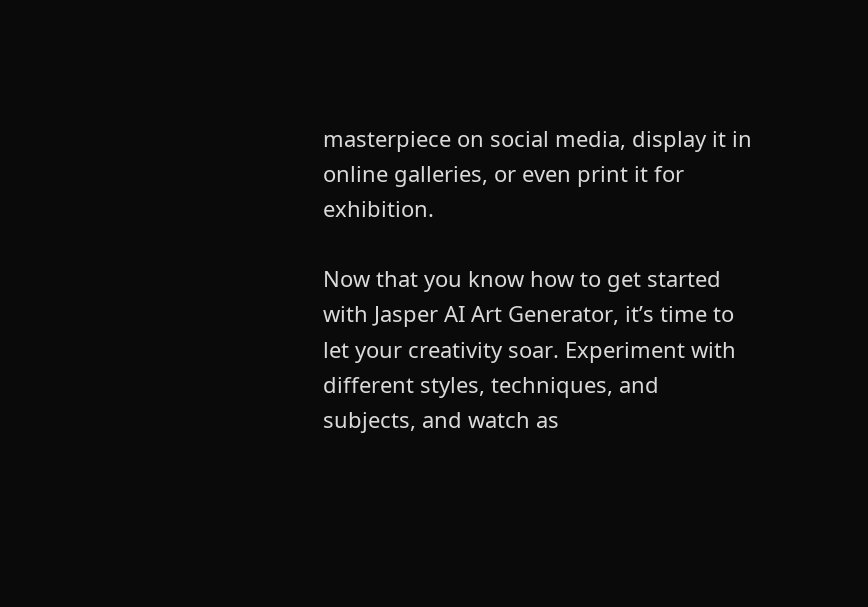masterpiece on social media, display it in online galleries, or even print it for exhibition.

Now that you know how to get started with Jasper AI Art Generator, it’s time to let your creativity soar. Experiment with different styles, techniques, and subjects, and watch as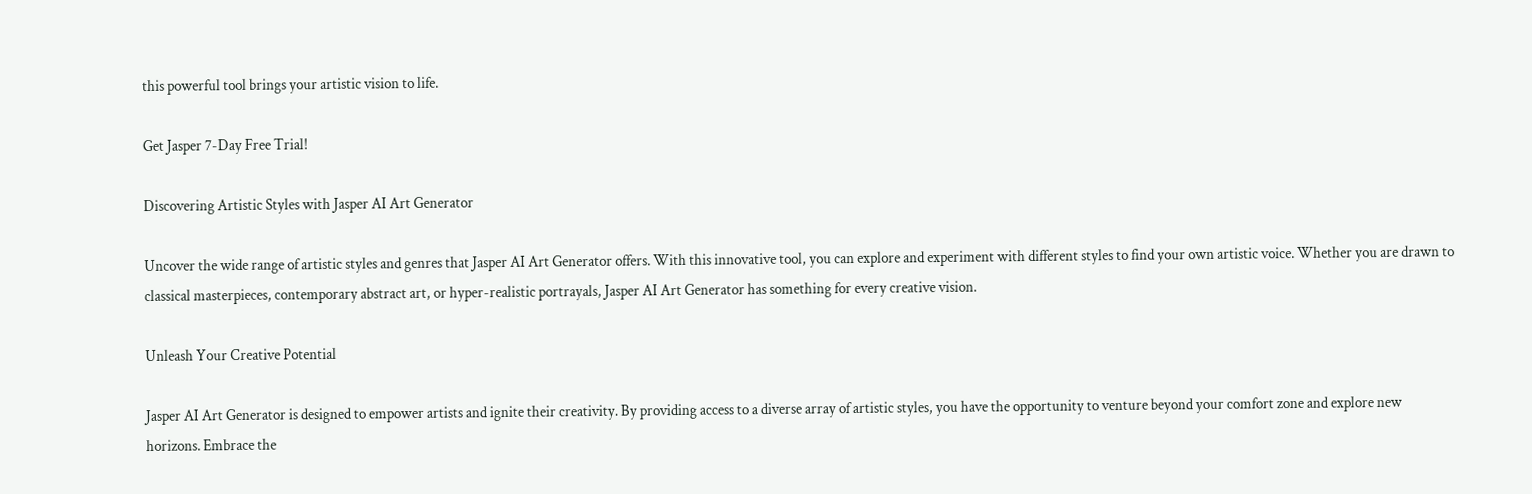this powerful tool brings your artistic vision to life.

Get Jasper 7-Day Free Trial!

Discovering Artistic Styles with Jasper AI Art Generator

Uncover the wide range of artistic styles and genres that Jasper AI Art Generator offers. With this innovative tool, you can explore and experiment with different styles to find your own artistic voice. Whether you are drawn to classical masterpieces, contemporary abstract art, or hyper-realistic portrayals, Jasper AI Art Generator has something for every creative vision.

Unleash Your Creative Potential

Jasper AI Art Generator is designed to empower artists and ignite their creativity. By providing access to a diverse array of artistic styles, you have the opportunity to venture beyond your comfort zone and explore new horizons. Embrace the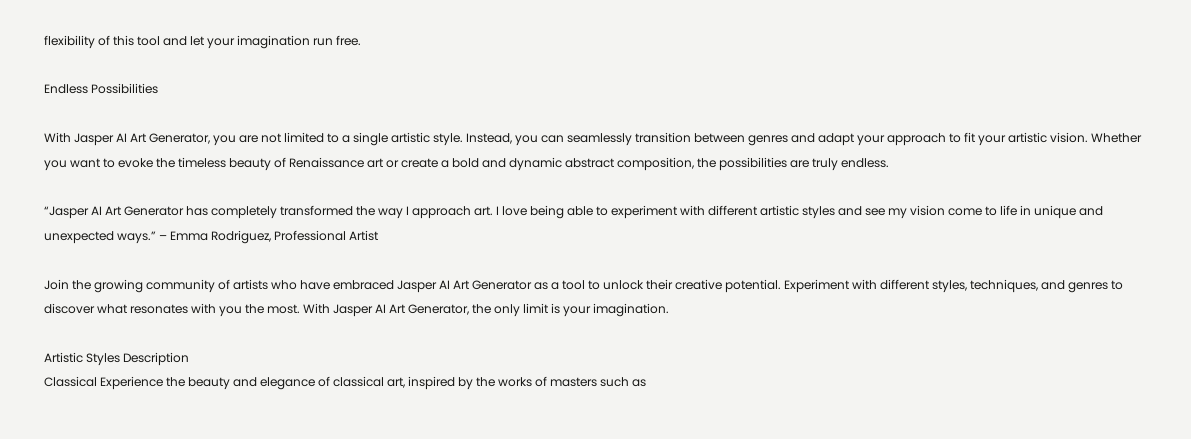flexibility of this tool and let your imagination run free.

Endless Possibilities

With Jasper AI Art Generator, you are not limited to a single artistic style. Instead, you can seamlessly transition between genres and adapt your approach to fit your artistic vision. Whether you want to evoke the timeless beauty of Renaissance art or create a bold and dynamic abstract composition, the possibilities are truly endless.

“Jasper AI Art Generator has completely transformed the way I approach art. I love being able to experiment with different artistic styles and see my vision come to life in unique and unexpected ways.” – Emma Rodriguez, Professional Artist

Join the growing community of artists who have embraced Jasper AI Art Generator as a tool to unlock their creative potential. Experiment with different styles, techniques, and genres to discover what resonates with you the most. With Jasper AI Art Generator, the only limit is your imagination.

Artistic Styles Description
Classical Experience the beauty and elegance of classical art, inspired by the works of masters such as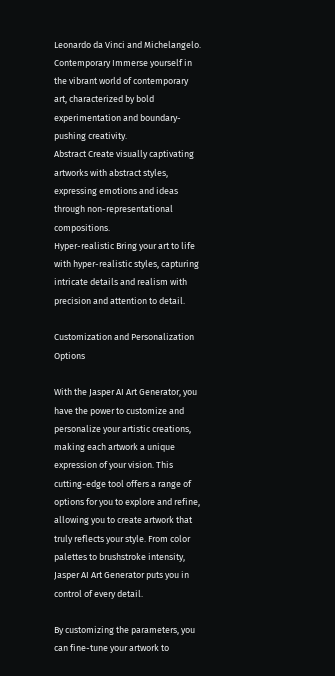Leonardo da Vinci and Michelangelo.
Contemporary Immerse yourself in the vibrant world of contemporary art, characterized by bold experimentation and boundary-pushing creativity.
Abstract Create visually captivating artworks with abstract styles, expressing emotions and ideas through non-representational compositions.
Hyper-realistic Bring your art to life with hyper-realistic styles, capturing intricate details and realism with precision and attention to detail.

Customization and Personalization Options

With the Jasper AI Art Generator, you have the power to customize and personalize your artistic creations, making each artwork a unique expression of your vision. This cutting-edge tool offers a range of options for you to explore and refine, allowing you to create artwork that truly reflects your style. From color palettes to brushstroke intensity, Jasper AI Art Generator puts you in control of every detail.

By customizing the parameters, you can fine-tune your artwork to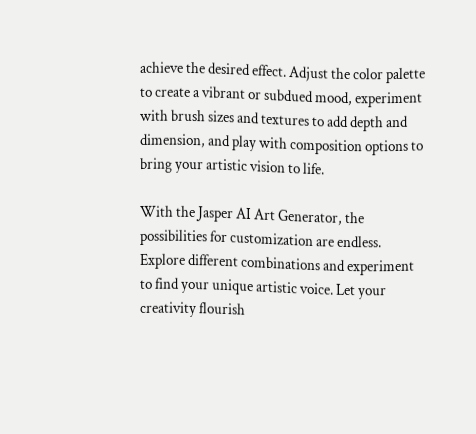achieve the desired effect. Adjust the color palette to create a vibrant or subdued mood, experiment with brush sizes and textures to add depth and dimension, and play with composition options to bring your artistic vision to life.

With the Jasper AI Art Generator, the possibilities for customization are endless. Explore different combinations and experiment to find your unique artistic voice. Let your creativity flourish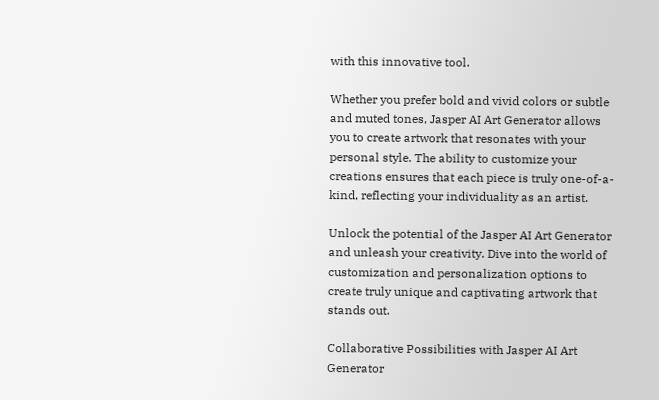with this innovative tool.

Whether you prefer bold and vivid colors or subtle and muted tones, Jasper AI Art Generator allows you to create artwork that resonates with your personal style. The ability to customize your creations ensures that each piece is truly one-of-a-kind, reflecting your individuality as an artist.

Unlock the potential of the Jasper AI Art Generator and unleash your creativity. Dive into the world of customization and personalization options to create truly unique and captivating artwork that stands out.

Collaborative Possibilities with Jasper AI Art Generator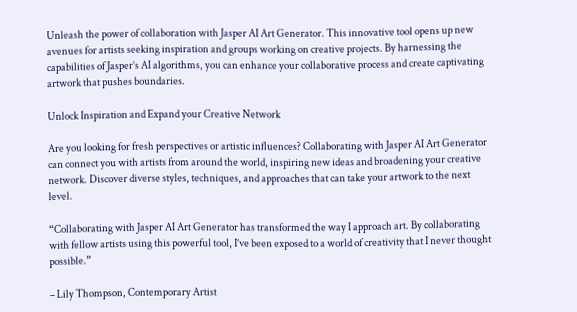Unleash the power of collaboration with Jasper AI Art Generator. This innovative tool opens up new avenues for artists seeking inspiration and groups working on creative projects. By harnessing the capabilities of Jasper’s AI algorithms, you can enhance your collaborative process and create captivating artwork that pushes boundaries.

Unlock Inspiration and Expand your Creative Network

Are you looking for fresh perspectives or artistic influences? Collaborating with Jasper AI Art Generator can connect you with artists from around the world, inspiring new ideas and broadening your creative network. Discover diverse styles, techniques, and approaches that can take your artwork to the next level.

“Collaborating with Jasper AI Art Generator has transformed the way I approach art. By collaborating with fellow artists using this powerful tool, I’ve been exposed to a world of creativity that I never thought possible.”

– Lily Thompson, Contemporary Artist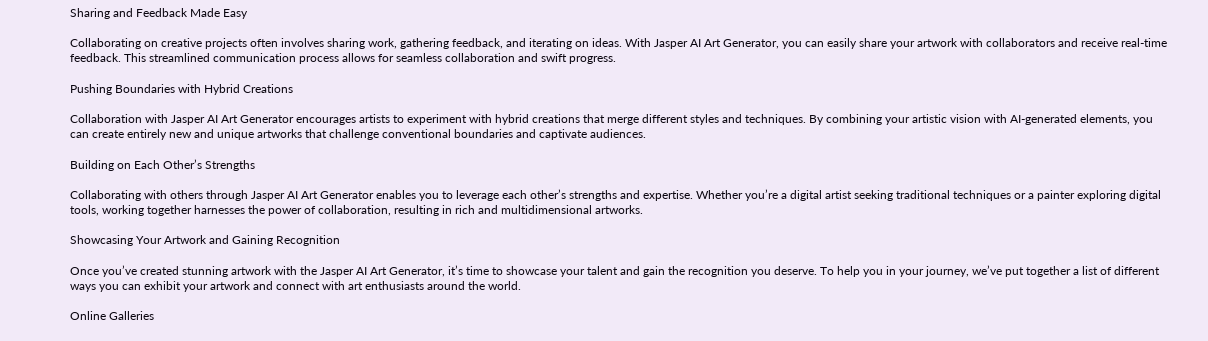Sharing and Feedback Made Easy

Collaborating on creative projects often involves sharing work, gathering feedback, and iterating on ideas. With Jasper AI Art Generator, you can easily share your artwork with collaborators and receive real-time feedback. This streamlined communication process allows for seamless collaboration and swift progress.

Pushing Boundaries with Hybrid Creations

Collaboration with Jasper AI Art Generator encourages artists to experiment with hybrid creations that merge different styles and techniques. By combining your artistic vision with AI-generated elements, you can create entirely new and unique artworks that challenge conventional boundaries and captivate audiences.

Building on Each Other’s Strengths

Collaborating with others through Jasper AI Art Generator enables you to leverage each other’s strengths and expertise. Whether you’re a digital artist seeking traditional techniques or a painter exploring digital tools, working together harnesses the power of collaboration, resulting in rich and multidimensional artworks.

Showcasing Your Artwork and Gaining Recognition

Once you’ve created stunning artwork with the Jasper AI Art Generator, it’s time to showcase your talent and gain the recognition you deserve. To help you in your journey, we’ve put together a list of different ways you can exhibit your artwork and connect with art enthusiasts around the world.

Online Galleries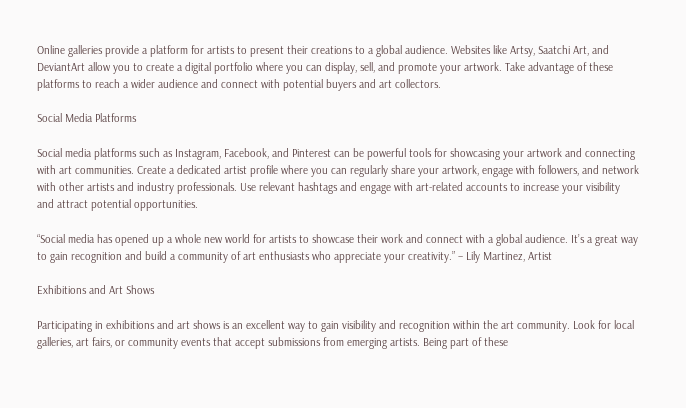Online galleries provide a platform for artists to present their creations to a global audience. Websites like Artsy, Saatchi Art, and DeviantArt allow you to create a digital portfolio where you can display, sell, and promote your artwork. Take advantage of these platforms to reach a wider audience and connect with potential buyers and art collectors.

Social Media Platforms

Social media platforms such as Instagram, Facebook, and Pinterest can be powerful tools for showcasing your artwork and connecting with art communities. Create a dedicated artist profile where you can regularly share your artwork, engage with followers, and network with other artists and industry professionals. Use relevant hashtags and engage with art-related accounts to increase your visibility and attract potential opportunities.

“Social media has opened up a whole new world for artists to showcase their work and connect with a global audience. It’s a great way to gain recognition and build a community of art enthusiasts who appreciate your creativity.” – Lily Martinez, Artist

Exhibitions and Art Shows

Participating in exhibitions and art shows is an excellent way to gain visibility and recognition within the art community. Look for local galleries, art fairs, or community events that accept submissions from emerging artists. Being part of these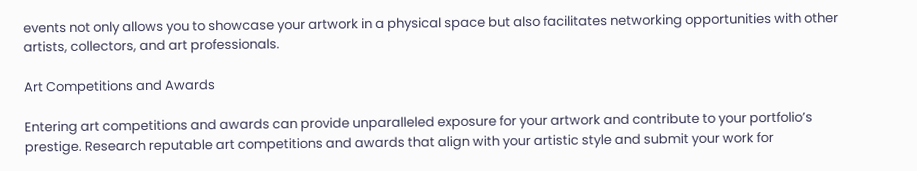events not only allows you to showcase your artwork in a physical space but also facilitates networking opportunities with other artists, collectors, and art professionals.

Art Competitions and Awards

Entering art competitions and awards can provide unparalleled exposure for your artwork and contribute to your portfolio’s prestige. Research reputable art competitions and awards that align with your artistic style and submit your work for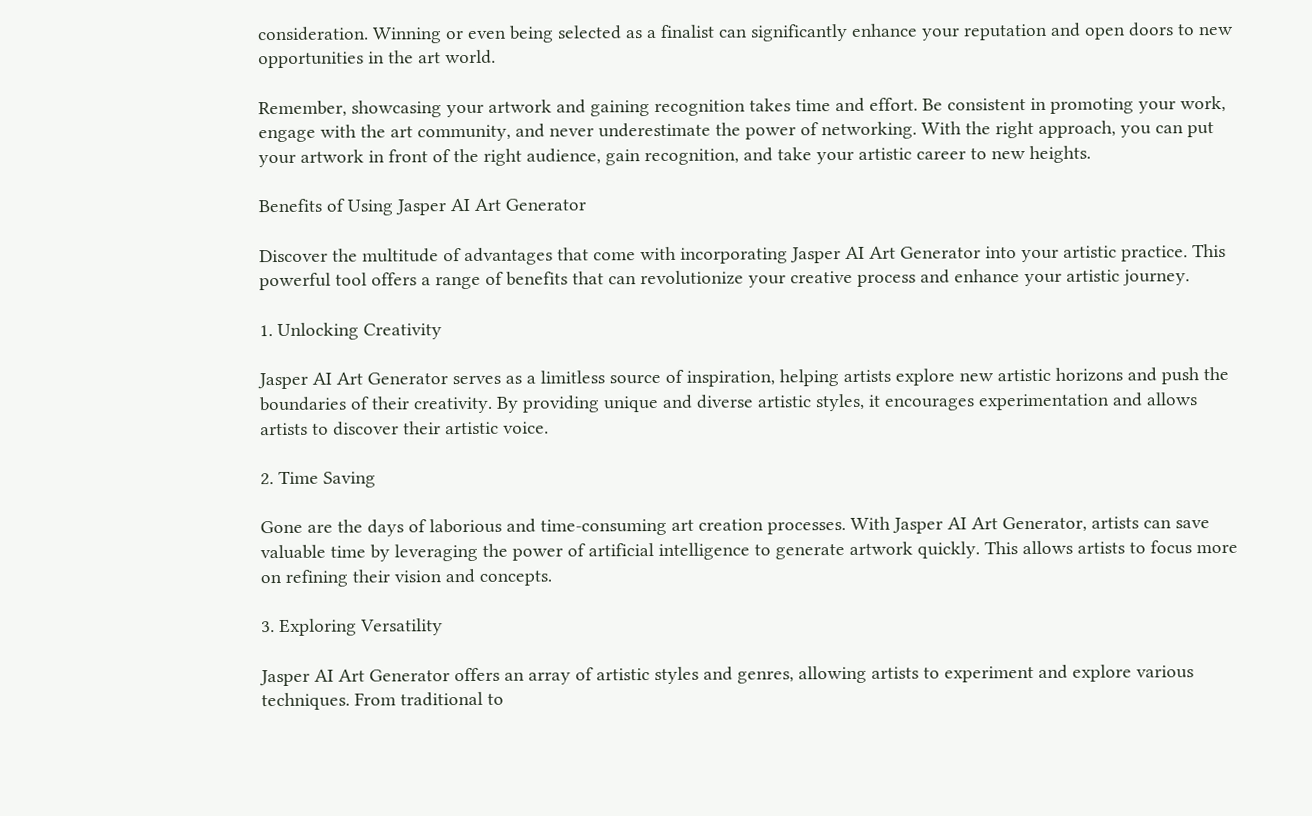consideration. Winning or even being selected as a finalist can significantly enhance your reputation and open doors to new opportunities in the art world.

Remember, showcasing your artwork and gaining recognition takes time and effort. Be consistent in promoting your work, engage with the art community, and never underestimate the power of networking. With the right approach, you can put your artwork in front of the right audience, gain recognition, and take your artistic career to new heights.

Benefits of Using Jasper AI Art Generator

Discover the multitude of advantages that come with incorporating Jasper AI Art Generator into your artistic practice. This powerful tool offers a range of benefits that can revolutionize your creative process and enhance your artistic journey.

1. Unlocking Creativity

Jasper AI Art Generator serves as a limitless source of inspiration, helping artists explore new artistic horizons and push the boundaries of their creativity. By providing unique and diverse artistic styles, it encourages experimentation and allows artists to discover their artistic voice.

2. Time Saving

Gone are the days of laborious and time-consuming art creation processes. With Jasper AI Art Generator, artists can save valuable time by leveraging the power of artificial intelligence to generate artwork quickly. This allows artists to focus more on refining their vision and concepts.

3. Exploring Versatility

Jasper AI Art Generator offers an array of artistic styles and genres, allowing artists to experiment and explore various techniques. From traditional to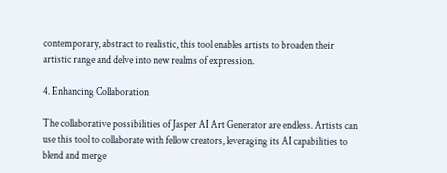contemporary, abstract to realistic, this tool enables artists to broaden their artistic range and delve into new realms of expression.

4. Enhancing Collaboration

The collaborative possibilities of Jasper AI Art Generator are endless. Artists can use this tool to collaborate with fellow creators, leveraging its AI capabilities to blend and merge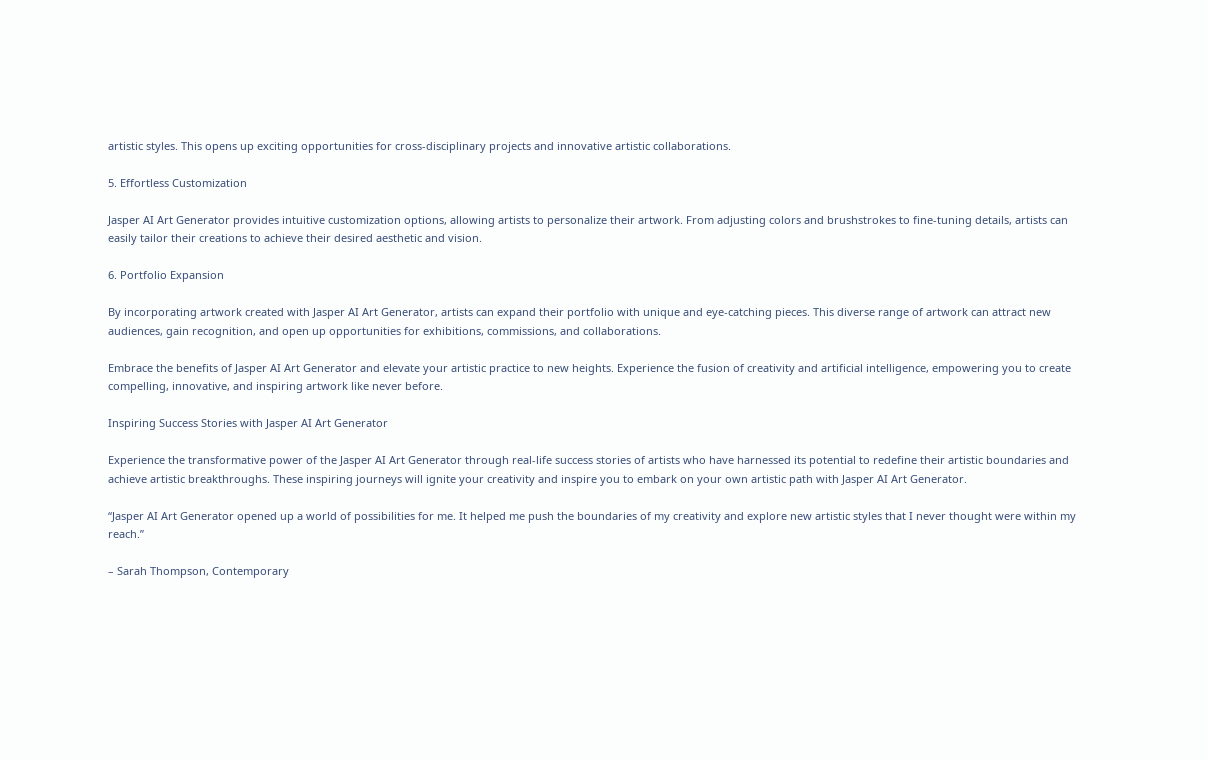artistic styles. This opens up exciting opportunities for cross-disciplinary projects and innovative artistic collaborations.

5. Effortless Customization

Jasper AI Art Generator provides intuitive customization options, allowing artists to personalize their artwork. From adjusting colors and brushstrokes to fine-tuning details, artists can easily tailor their creations to achieve their desired aesthetic and vision.

6. Portfolio Expansion

By incorporating artwork created with Jasper AI Art Generator, artists can expand their portfolio with unique and eye-catching pieces. This diverse range of artwork can attract new audiences, gain recognition, and open up opportunities for exhibitions, commissions, and collaborations.

Embrace the benefits of Jasper AI Art Generator and elevate your artistic practice to new heights. Experience the fusion of creativity and artificial intelligence, empowering you to create compelling, innovative, and inspiring artwork like never before.

Inspiring Success Stories with Jasper AI Art Generator

Experience the transformative power of the Jasper AI Art Generator through real-life success stories of artists who have harnessed its potential to redefine their artistic boundaries and achieve artistic breakthroughs. These inspiring journeys will ignite your creativity and inspire you to embark on your own artistic path with Jasper AI Art Generator.

“Jasper AI Art Generator opened up a world of possibilities for me. It helped me push the boundaries of my creativity and explore new artistic styles that I never thought were within my reach.”

– Sarah Thompson, Contemporary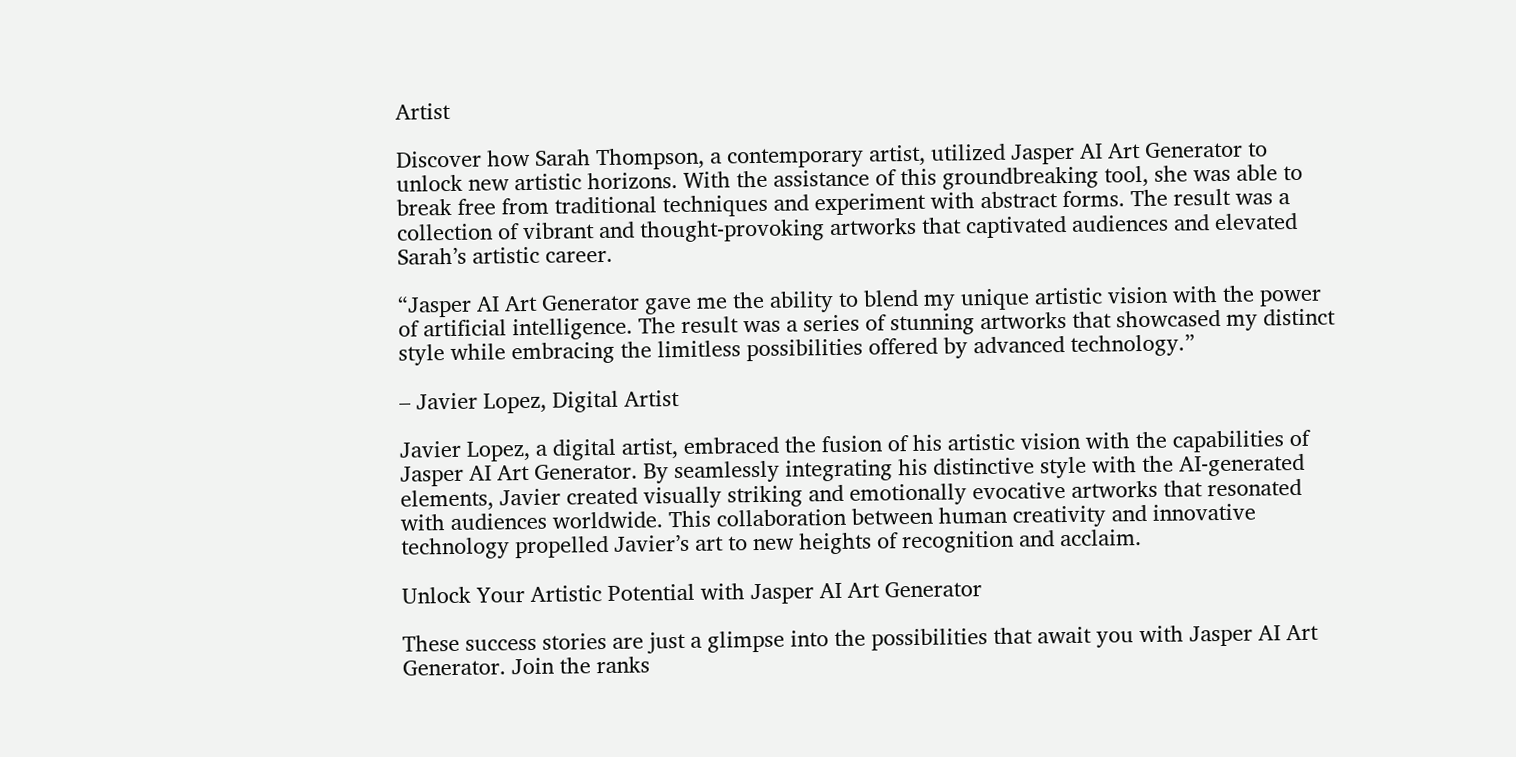Artist

Discover how Sarah Thompson, a contemporary artist, utilized Jasper AI Art Generator to unlock new artistic horizons. With the assistance of this groundbreaking tool, she was able to break free from traditional techniques and experiment with abstract forms. The result was a collection of vibrant and thought-provoking artworks that captivated audiences and elevated Sarah’s artistic career.

“Jasper AI Art Generator gave me the ability to blend my unique artistic vision with the power of artificial intelligence. The result was a series of stunning artworks that showcased my distinct style while embracing the limitless possibilities offered by advanced technology.”

– Javier Lopez, Digital Artist

Javier Lopez, a digital artist, embraced the fusion of his artistic vision with the capabilities of Jasper AI Art Generator. By seamlessly integrating his distinctive style with the AI-generated elements, Javier created visually striking and emotionally evocative artworks that resonated with audiences worldwide. This collaboration between human creativity and innovative technology propelled Javier’s art to new heights of recognition and acclaim.

Unlock Your Artistic Potential with Jasper AI Art Generator

These success stories are just a glimpse into the possibilities that await you with Jasper AI Art Generator. Join the ranks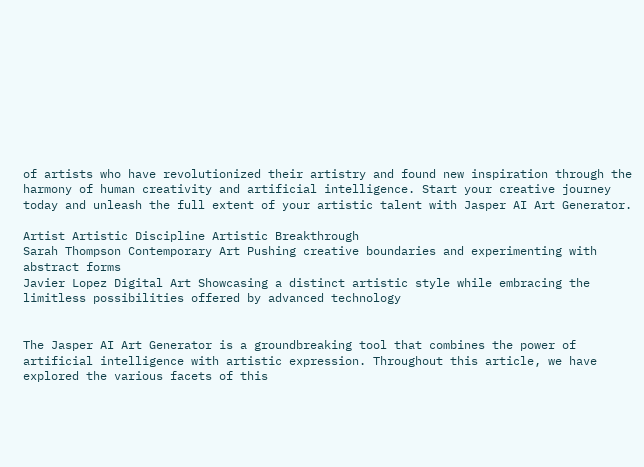of artists who have revolutionized their artistry and found new inspiration through the harmony of human creativity and artificial intelligence. Start your creative journey today and unleash the full extent of your artistic talent with Jasper AI Art Generator.

Artist Artistic Discipline Artistic Breakthrough
Sarah Thompson Contemporary Art Pushing creative boundaries and experimenting with abstract forms
Javier Lopez Digital Art Showcasing a distinct artistic style while embracing the limitless possibilities offered by advanced technology


The Jasper AI Art Generator is a groundbreaking tool that combines the power of artificial intelligence with artistic expression. Throughout this article, we have explored the various facets of this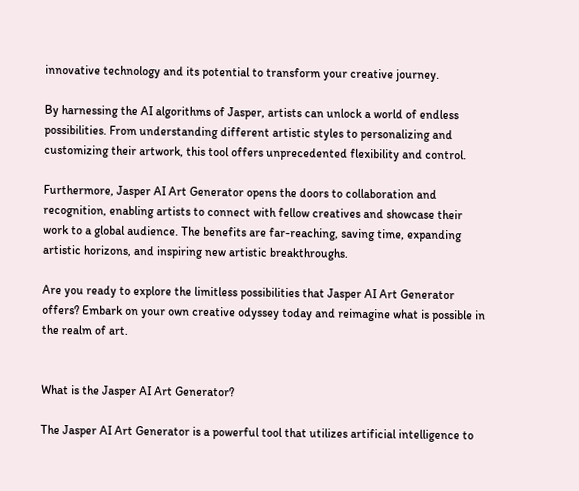innovative technology and its potential to transform your creative journey.

By harnessing the AI algorithms of Jasper, artists can unlock a world of endless possibilities. From understanding different artistic styles to personalizing and customizing their artwork, this tool offers unprecedented flexibility and control.

Furthermore, Jasper AI Art Generator opens the doors to collaboration and recognition, enabling artists to connect with fellow creatives and showcase their work to a global audience. The benefits are far-reaching, saving time, expanding artistic horizons, and inspiring new artistic breakthroughs.

Are you ready to explore the limitless possibilities that Jasper AI Art Generator offers? Embark on your own creative odyssey today and reimagine what is possible in the realm of art.


What is the Jasper AI Art Generator?

The Jasper AI Art Generator is a powerful tool that utilizes artificial intelligence to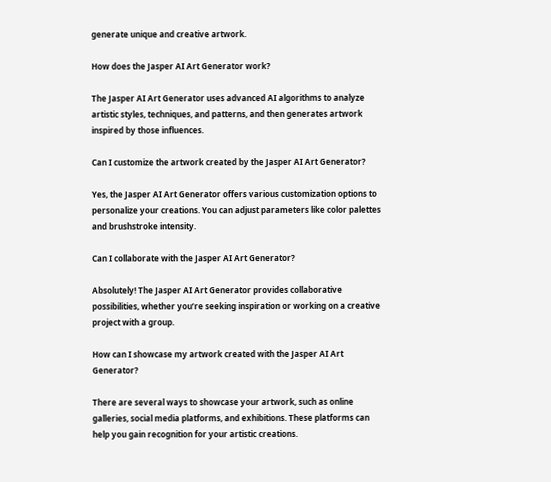generate unique and creative artwork.

How does the Jasper AI Art Generator work?

The Jasper AI Art Generator uses advanced AI algorithms to analyze artistic styles, techniques, and patterns, and then generates artwork inspired by those influences.

Can I customize the artwork created by the Jasper AI Art Generator?

Yes, the Jasper AI Art Generator offers various customization options to personalize your creations. You can adjust parameters like color palettes and brushstroke intensity.

Can I collaborate with the Jasper AI Art Generator?

Absolutely! The Jasper AI Art Generator provides collaborative possibilities, whether you’re seeking inspiration or working on a creative project with a group.

How can I showcase my artwork created with the Jasper AI Art Generator?

There are several ways to showcase your artwork, such as online galleries, social media platforms, and exhibitions. These platforms can help you gain recognition for your artistic creations.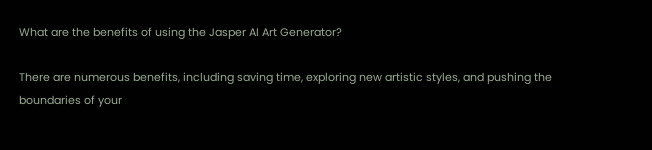What are the benefits of using the Jasper AI Art Generator?

There are numerous benefits, including saving time, exploring new artistic styles, and pushing the boundaries of your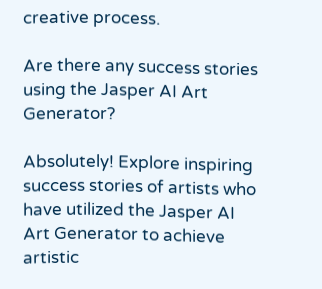creative process.

Are there any success stories using the Jasper AI Art Generator?

Absolutely! Explore inspiring success stories of artists who have utilized the Jasper AI Art Generator to achieve artistic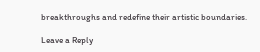breakthroughs and redefine their artistic boundaries.

Leave a Reply